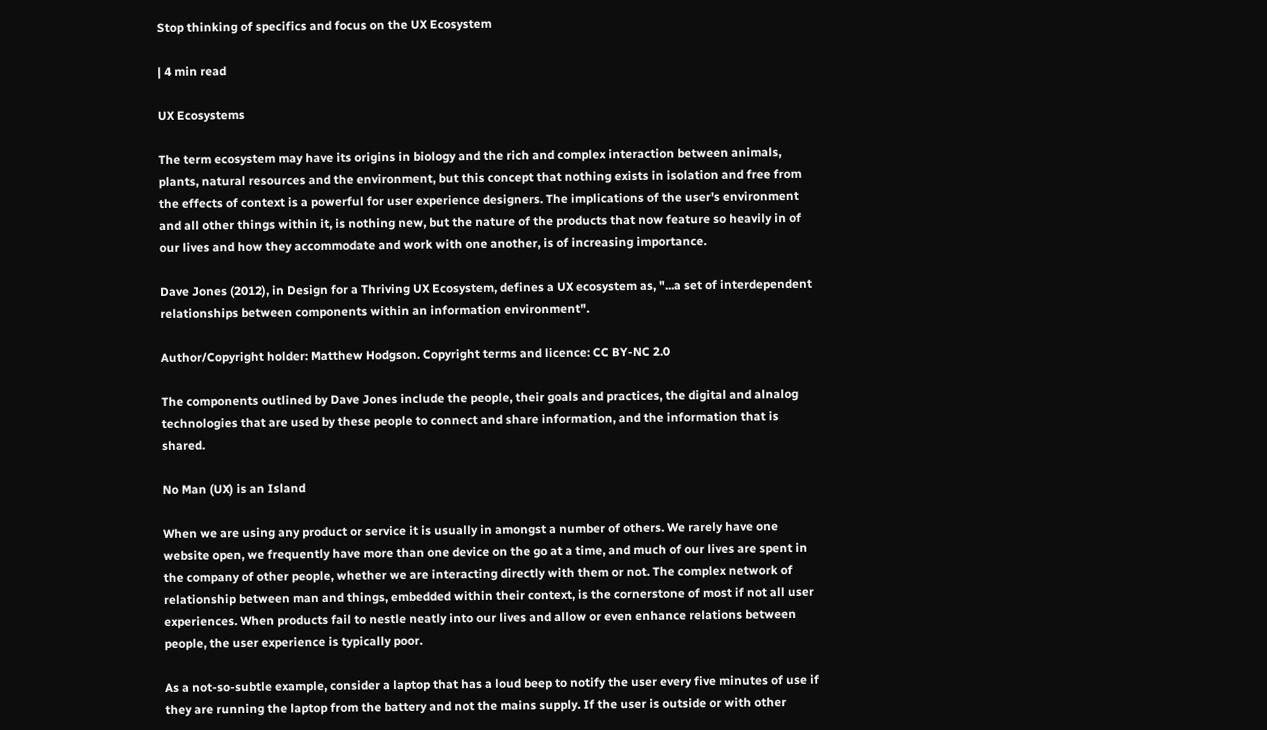Stop thinking of specifics and focus on the UX Ecosystem

| 4 min read

UX Ecosystems

The term ecosystem may have its origins in biology and the rich and complex interaction between animals, plants, natural resources and the environment, but this concept that nothing exists in isolation and free from the effects of context is a powerful for user experience designers. The implications of the user's environment and all other things within it, is nothing new, but the nature of the products that now feature so heavily in of our lives and how they accommodate and work with one another, is of increasing importance.

Dave Jones (2012), in Design for a Thriving UX Ecosystem, defines a UX ecosystem as, "...a set of interdependent relationships between components within an information environment".

Author/Copyright holder: Matthew Hodgson. Copyright terms and licence: CC BY-NC 2.0

The components outlined by Dave Jones include the people, their goals and practices, the digital and alnalog technologies that are used by these people to connect and share information, and the information that is shared.

No Man (UX) is an Island

When we are using any product or service it is usually in amongst a number of others. We rarely have one website open, we frequently have more than one device on the go at a time, and much of our lives are spent in the company of other people, whether we are interacting directly with them or not. The complex network of relationship between man and things, embedded within their context, is the cornerstone of most if not all user experiences. When products fail to nestle neatly into our lives and allow or even enhance relations between people, the user experience is typically poor.

As a not-so-subtle example, consider a laptop that has a loud beep to notify the user every five minutes of use if they are running the laptop from the battery and not the mains supply. If the user is outside or with other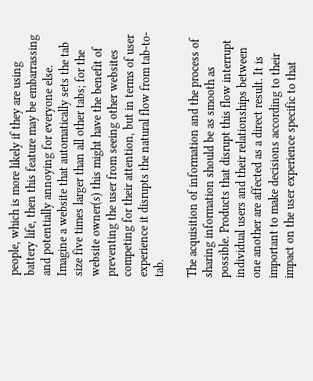people, which is more likely if they are using battery life, then this feature may be embarrassing and potentially annoying for everyone else. Imagine a website that automatically sets the tab size five times larger than all other tabs; for the website owner(s) this might have the benefit of preventing the user from seeing other websites competing for their attention, but in terms of user experience it disrupts the natural flow from tab-to-tab.

The acquisition of information and the process of sharing information should be as smooth as possible. Products that disrupt this flow interrupt individual users and their relationships between one another are affected as a direct result. It is important to make decisions according to their impact on the user experience specific to that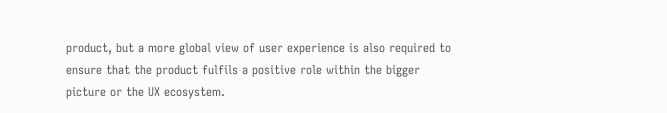product, but a more global view of user experience is also required to ensure that the product fulfils a positive role within the bigger picture or the UX ecosystem.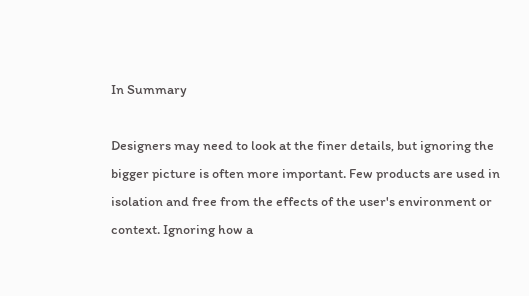In Summary

Designers may need to look at the finer details, but ignoring the bigger picture is often more important. Few products are used in isolation and free from the effects of the user's environment or context. Ignoring how a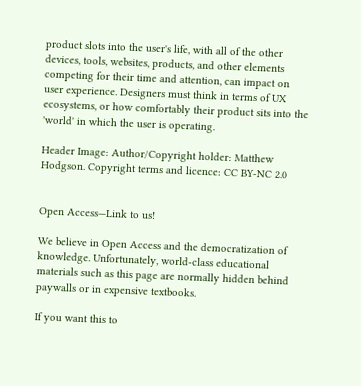product slots into the user's life, with all of the other devices, tools, websites, products, and other elements competing for their time and attention, can impact on user experience. Designers must think in terms of UX ecosystems, or how comfortably their product sits into the 'world' in which the user is operating.

Header Image: Author/Copyright holder: Matthew Hodgson. Copyright terms and licence: CC BY-NC 2.0


Open Access—Link to us!

We believe in Open Access and the democratization of knowledge. Unfortunately, world-class educational materials such as this page are normally hidden behind paywalls or in expensive textbooks.

If you want this to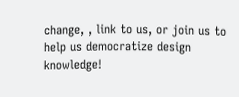change, , link to us, or join us to help us democratize design knowledge!